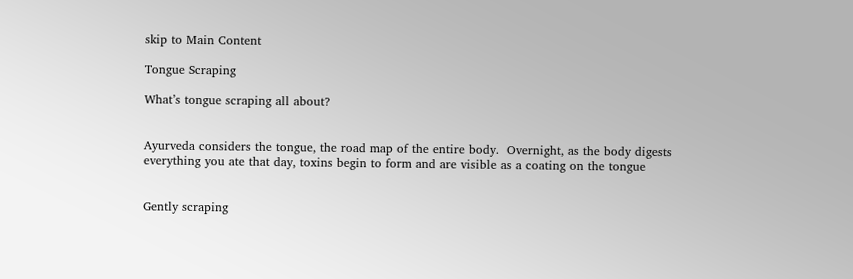skip to Main Content

Tongue Scraping

What’s tongue scraping all about?


Ayurveda considers the tongue, the road map of the entire body.  Overnight, as the body digests everything you ate that day, toxins begin to form and are visible as a coating on the tongue


Gently scraping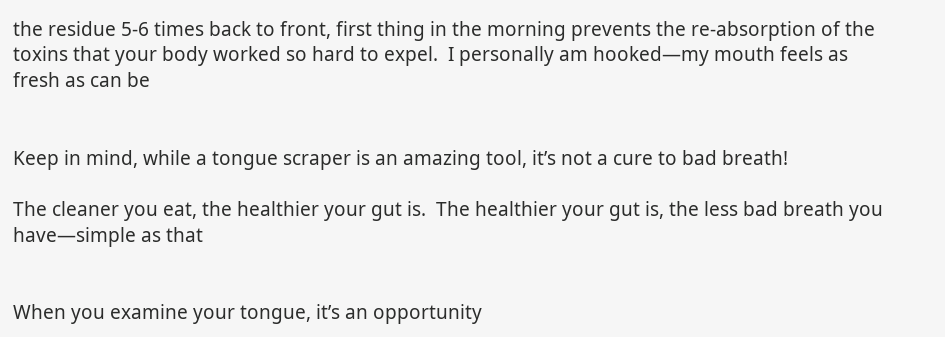the residue 5-6 times back to front, first thing in the morning prevents the re-absorption of the toxins that your body worked so hard to expel.  I personally am hooked—my mouth feels as fresh as can be


Keep in mind, while a tongue scraper is an amazing tool, it’s not a cure to bad breath!

The cleaner you eat, the healthier your gut is.  The healthier your gut is, the less bad breath you have—simple as that


When you examine your tongue, it’s an opportunity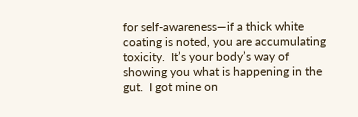for self-awareness—if a thick white coating is noted, you are accumulating toxicity.  It’s your body’s way of showing you what is happening in the gut.  I got mine on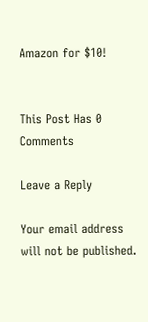Amazon for $10!


This Post Has 0 Comments

Leave a Reply

Your email address will not be published.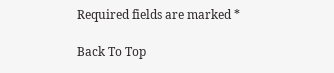Required fields are marked *

Back To Top